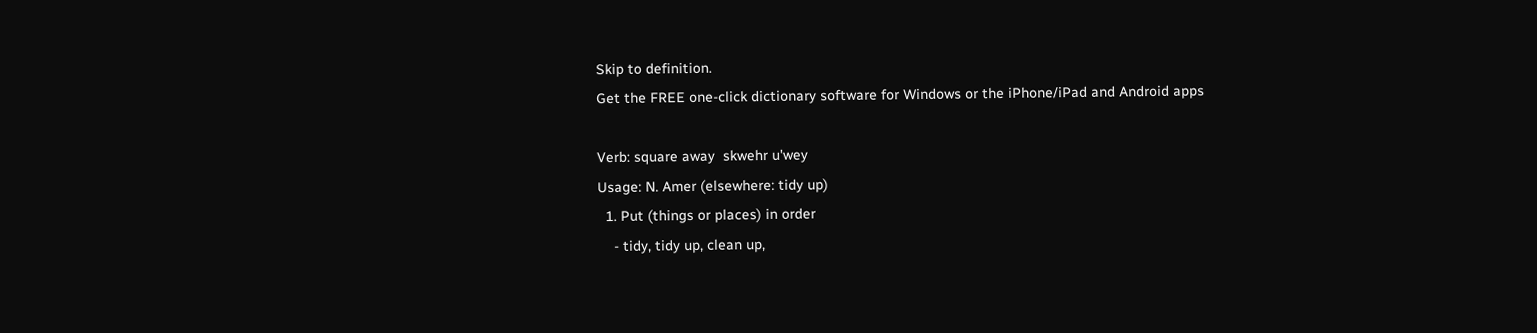Skip to definition.
Get the FREE one-click dictionary software for Windows or the iPhone/iPad and Android apps

Verb: square away  skwehr u'wey
Usage: N. Amer (elsewhere: tidy up)
  1. Put (things or places) in order
    - tidy, tidy up, clean up,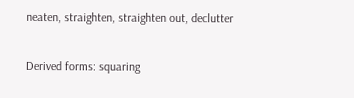neaten, straighten, straighten out, declutter

Derived forms: squaring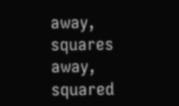away, squares away, squared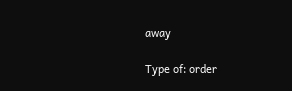away

Type of: order